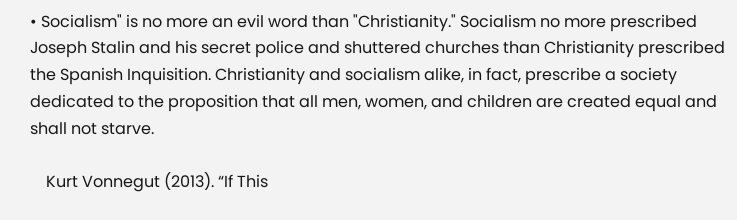• Socialism" is no more an evil word than "Christianity." Socialism no more prescribed Joseph Stalin and his secret police and shuttered churches than Christianity prescribed the Spanish Inquisition. Christianity and socialism alike, in fact, prescribe a society dedicated to the proposition that all men, women, and children are created equal and shall not starve.

    Kurt Vonnegut (2013). “If This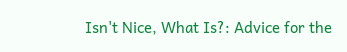Isn't Nice, What Is?: Advice for the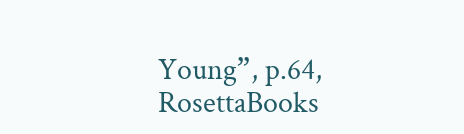Young”, p.64, RosettaBooks